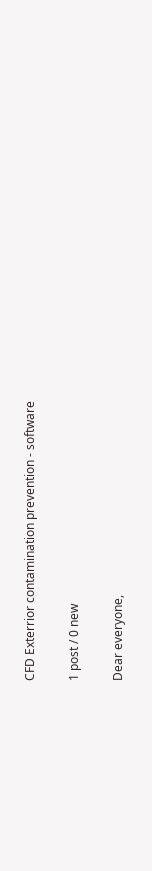CFD Exterrior contamination prevention - software

1 post / 0 new

Dear everyone,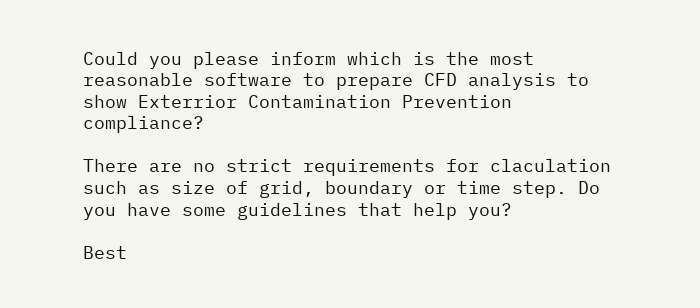Could you please inform which is the most reasonable software to prepare CFD analysis to show Exterrior Contamination Prevention compliance?

There are no strict requirements for claculation such as size of grid, boundary or time step. Do you have some guidelines that help you?

Best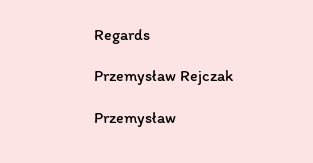Regards

Przemysław Rejczak

Przemysław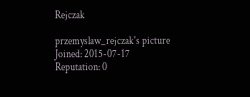Rejczak

przemyslaw_rejczak's picture
Joined: 2015-07-17
Reputation: 0